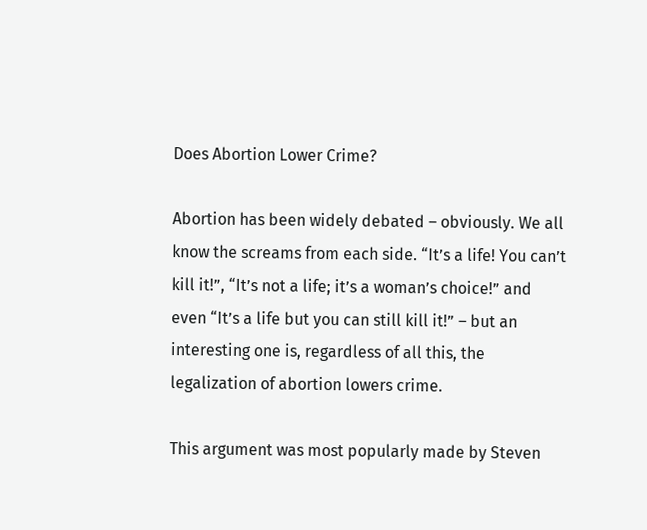Does Abortion Lower Crime?

Abortion has been widely debated – obviously. We all know the screams from each side. “It’s a life! You can’t kill it!”, “It’s not a life; it’s a woman’s choice!” and even “It’s a life but you can still kill it!” – but an interesting one is, regardless of all this, the legalization of abortion lowers crime.

This argument was most popularly made by Steven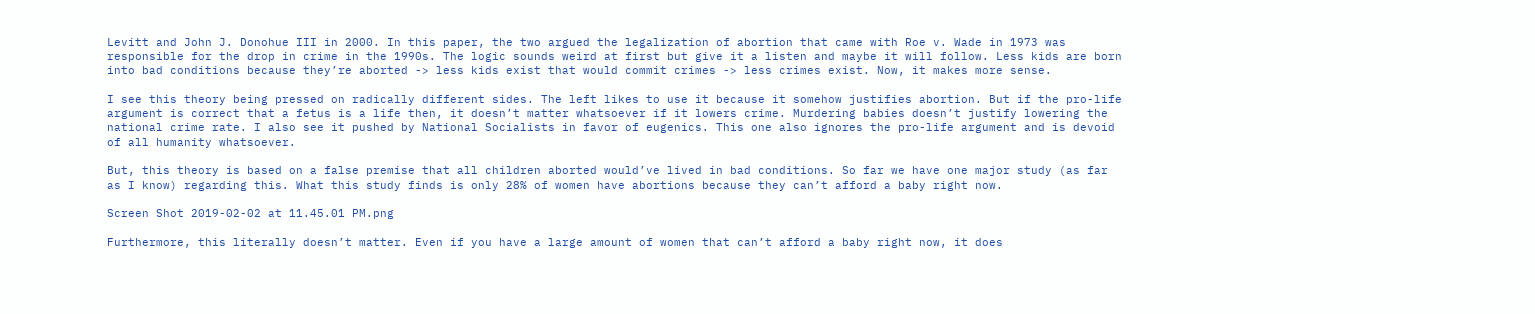Levitt and John J. Donohue III in 2000. In this paper, the two argued the legalization of abortion that came with Roe v. Wade in 1973 was responsible for the drop in crime in the 1990s. The logic sounds weird at first but give it a listen and maybe it will follow. Less kids are born into bad conditions because they’re aborted -> less kids exist that would commit crimes -> less crimes exist. Now, it makes more sense.

I see this theory being pressed on radically different sides. The left likes to use it because it somehow justifies abortion. But if the pro-life argument is correct that a fetus is a life then, it doesn’t matter whatsoever if it lowers crime. Murdering babies doesn’t justify lowering the national crime rate. I also see it pushed by National Socialists in favor of eugenics. This one also ignores the pro-life argument and is devoid of all humanity whatsoever.

But, this theory is based on a false premise that all children aborted would’ve lived in bad conditions. So far we have one major study (as far as I know) regarding this. What this study finds is only 28% of women have abortions because they can’t afford a baby right now.

Screen Shot 2019-02-02 at 11.45.01 PM.png

Furthermore, this literally doesn’t matter. Even if you have a large amount of women that can’t afford a baby right now, it does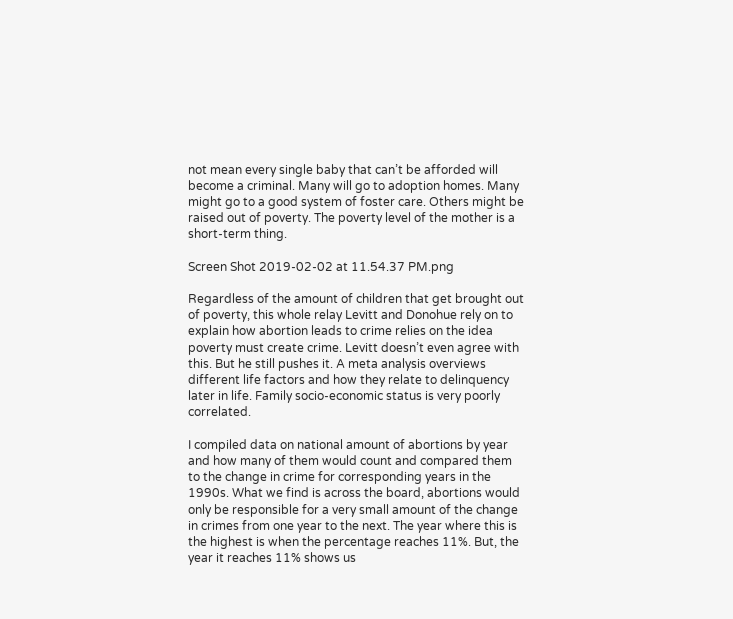not mean every single baby that can’t be afforded will become a criminal. Many will go to adoption homes. Many might go to a good system of foster care. Others might be raised out of poverty. The poverty level of the mother is a short-term thing.

Screen Shot 2019-02-02 at 11.54.37 PM.png

Regardless of the amount of children that get brought out of poverty, this whole relay Levitt and Donohue rely on to explain how abortion leads to crime relies on the idea poverty must create crime. Levitt doesn’t even agree with this. But he still pushes it. A meta analysis overviews different life factors and how they relate to delinquency later in life. Family socio-economic status is very poorly correlated.

I compiled data on national amount of abortions by year and how many of them would count and compared them to the change in crime for corresponding years in the 1990s. What we find is across the board, abortions would only be responsible for a very small amount of the change in crimes from one year to the next. The year where this is the highest is when the percentage reaches 11%. But, the year it reaches 11% shows us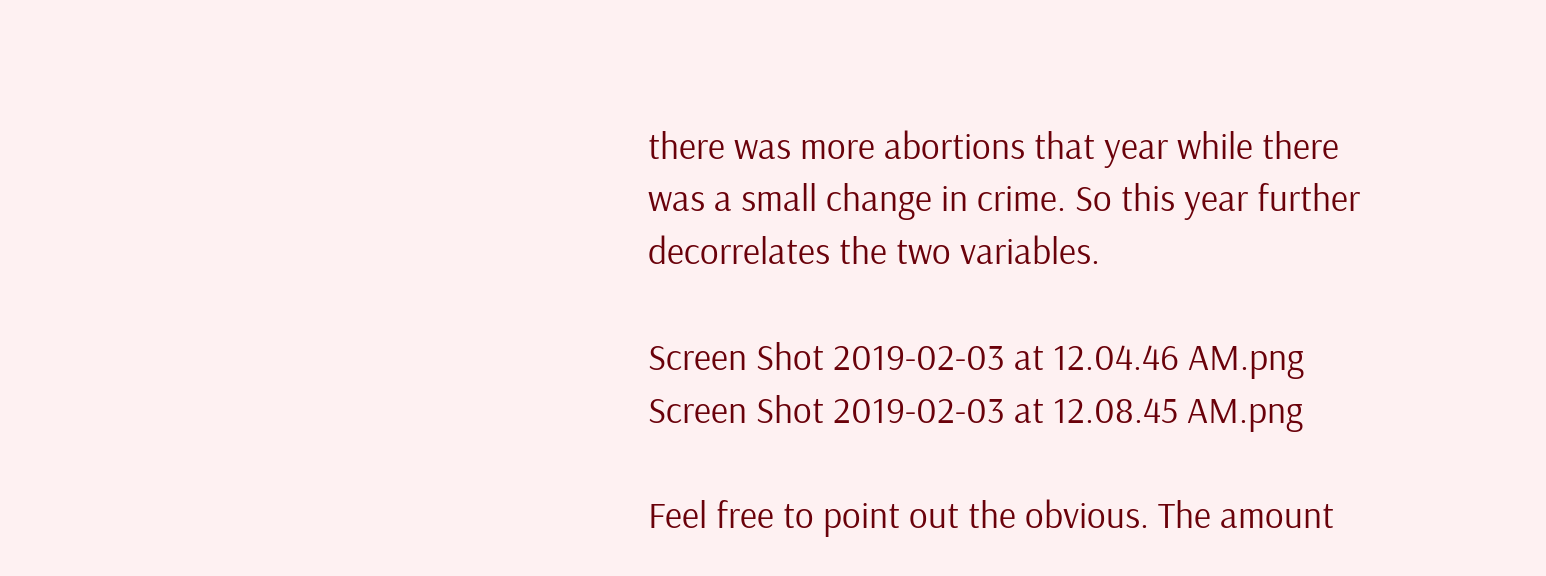there was more abortions that year while there was a small change in crime. So this year further decorrelates the two variables.

Screen Shot 2019-02-03 at 12.04.46 AM.png
Screen Shot 2019-02-03 at 12.08.45 AM.png

Feel free to point out the obvious. The amount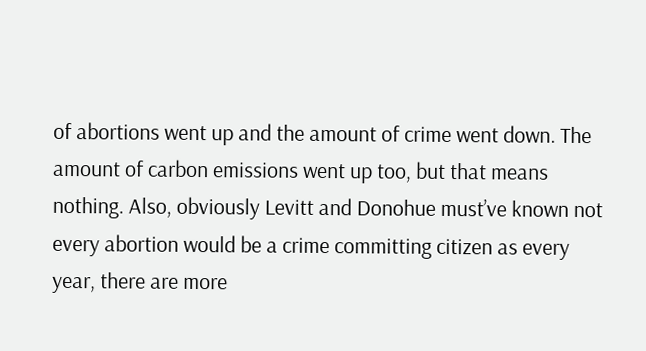of abortions went up and the amount of crime went down. The amount of carbon emissions went up too, but that means nothing. Also, obviously Levitt and Donohue must’ve known not every abortion would be a crime committing citizen as every year, there are more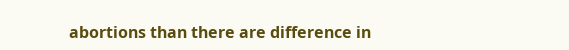abortions than there are difference in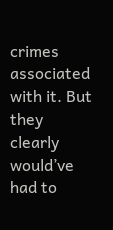crimes associated with it. But they clearly would’ve had to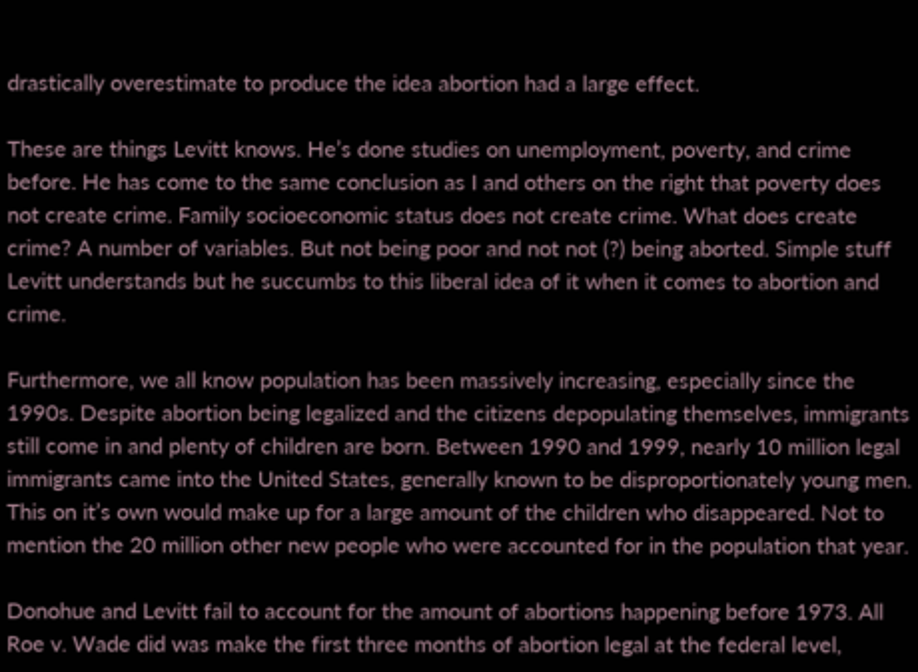drastically overestimate to produce the idea abortion had a large effect.

These are things Levitt knows. He’s done studies on unemployment, poverty, and crime before. He has come to the same conclusion as I and others on the right that poverty does not create crime. Family socioeconomic status does not create crime. What does create crime? A number of variables. But not being poor and not not (?) being aborted. Simple stuff Levitt understands but he succumbs to this liberal idea of it when it comes to abortion and crime.

Furthermore, we all know population has been massively increasing, especially since the 1990s. Despite abortion being legalized and the citizens depopulating themselves, immigrants still come in and plenty of children are born. Between 1990 and 1999, nearly 10 million legal immigrants came into the United States, generally known to be disproportionately young men. This on it’s own would make up for a large amount of the children who disappeared. Not to mention the 20 million other new people who were accounted for in the population that year.

Donohue and Levitt fail to account for the amount of abortions happening before 1973. All Roe v. Wade did was make the first three months of abortion legal at the federal level,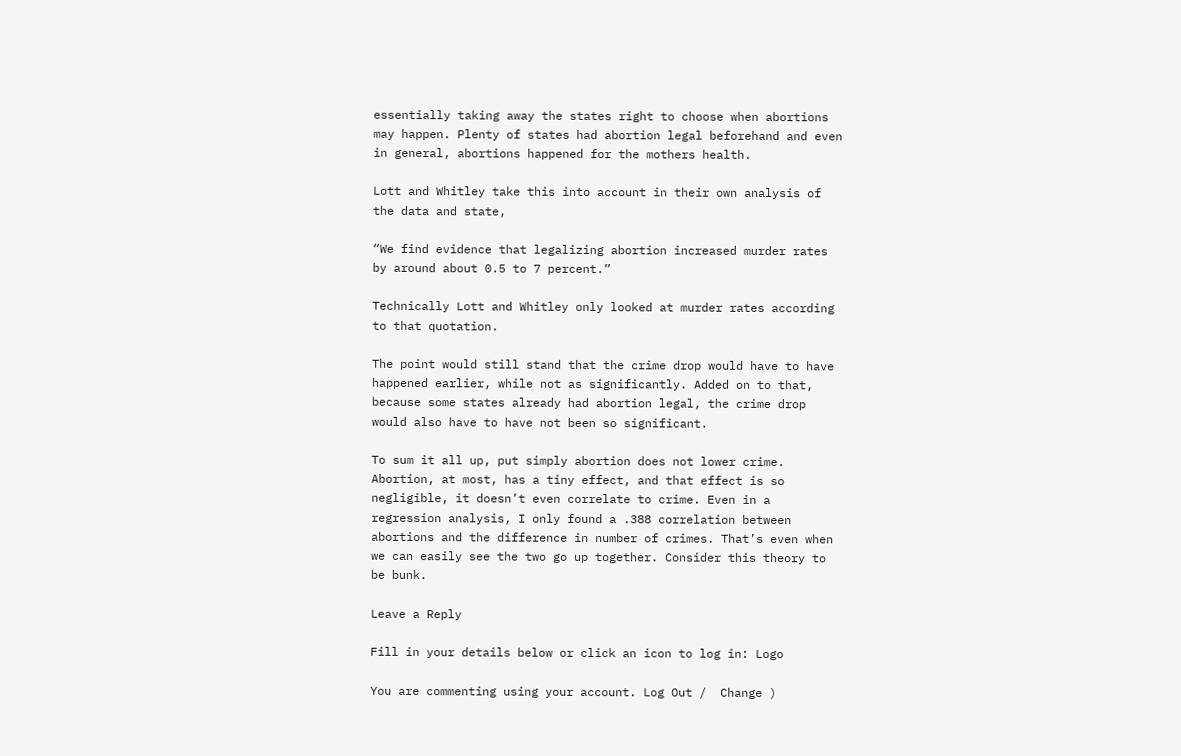essentially taking away the states right to choose when abortions may happen. Plenty of states had abortion legal beforehand and even in general, abortions happened for the mothers health.

Lott and Whitley take this into account in their own analysis of the data and state,

“We find evidence that legalizing abortion increased murder rates by around about 0.5 to 7 percent.”

Technically Lott and Whitley only looked at murder rates according to that quotation.

The point would still stand that the crime drop would have to have happened earlier, while not as significantly. Added on to that, because some states already had abortion legal, the crime drop would also have to have not been so significant.

To sum it all up, put simply abortion does not lower crime. Abortion, at most, has a tiny effect, and that effect is so negligible, it doesn’t even correlate to crime. Even in a regression analysis, I only found a .388 correlation between abortions and the difference in number of crimes. That’s even when we can easily see the two go up together. Consider this theory to be bunk.

Leave a Reply

Fill in your details below or click an icon to log in: Logo

You are commenting using your account. Log Out /  Change )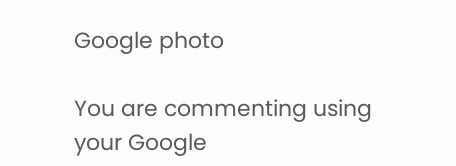Google photo

You are commenting using your Google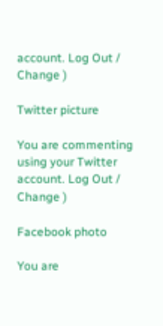account. Log Out /  Change )

Twitter picture

You are commenting using your Twitter account. Log Out /  Change )

Facebook photo

You are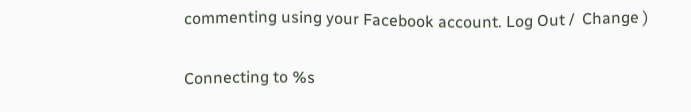commenting using your Facebook account. Log Out /  Change )

Connecting to %s